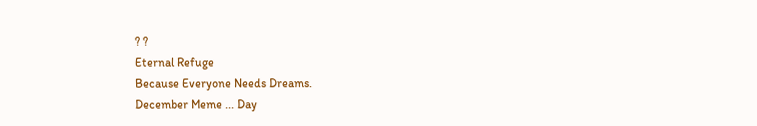? ?
Eternal Refuge
Because Everyone Needs Dreams.
December Meme ... Day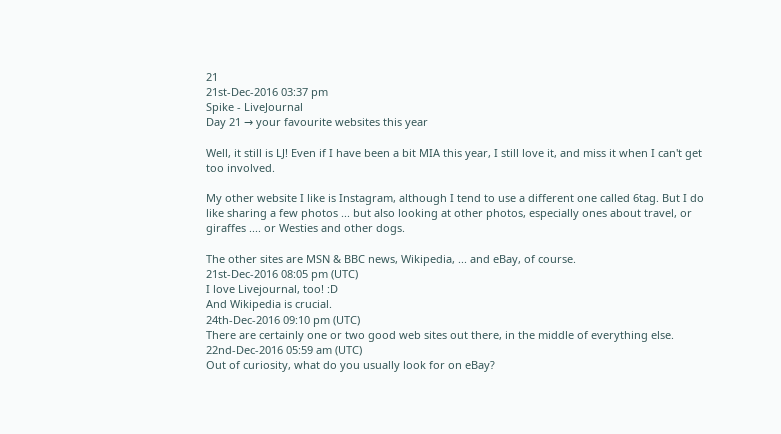21
21st-Dec-2016 03:37 pm
Spike - LiveJournal
Day 21 → your favourite websites this year

Well, it still is LJ! Even if I have been a bit MIA this year, I still love it, and miss it when I can't get too involved.

My other website I like is Instagram, although I tend to use a different one called 6tag. But I do like sharing a few photos ... but also looking at other photos, especially ones about travel, or giraffes .... or Westies and other dogs.

The other sites are MSN & BBC news, Wikipedia, ... and eBay, of course.
21st-Dec-2016 08:05 pm (UTC)
I love Livejournal, too! :D
And Wikipedia is crucial.
24th-Dec-2016 09:10 pm (UTC)
There are certainly one or two good web sites out there, in the middle of everything else.
22nd-Dec-2016 05:59 am (UTC)
Out of curiosity, what do you usually look for on eBay?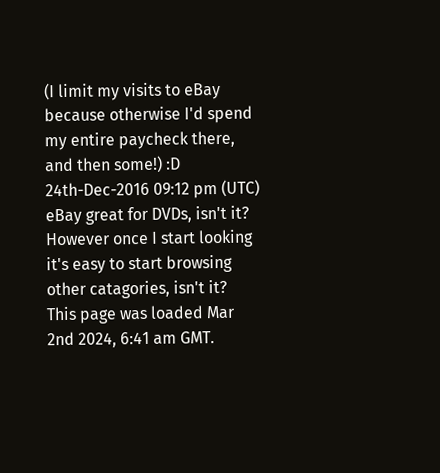(I limit my visits to eBay because otherwise I'd spend my entire paycheck there, and then some!) :D
24th-Dec-2016 09:12 pm (UTC)
eBay great for DVDs, isn't it? However once I start looking it's easy to start browsing other catagories, isn't it?
This page was loaded Mar 2nd 2024, 6:41 am GMT.